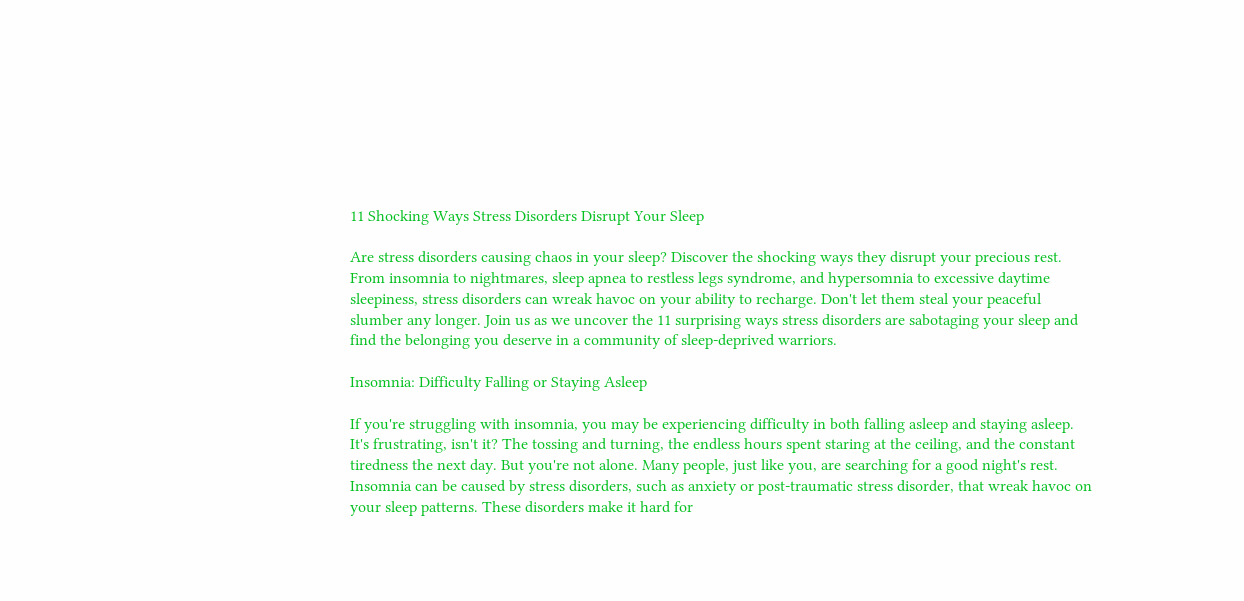11 Shocking Ways Stress Disorders Disrupt Your Sleep

Are stress disorders causing chaos in your sleep? Discover the shocking ways they disrupt your precious rest. From insomnia to nightmares, sleep apnea to restless legs syndrome, and hypersomnia to excessive daytime sleepiness, stress disorders can wreak havoc on your ability to recharge. Don't let them steal your peaceful slumber any longer. Join us as we uncover the 11 surprising ways stress disorders are sabotaging your sleep and find the belonging you deserve in a community of sleep-deprived warriors.

Insomnia: Difficulty Falling or Staying Asleep

If you're struggling with insomnia, you may be experiencing difficulty in both falling asleep and staying asleep. It's frustrating, isn't it? The tossing and turning, the endless hours spent staring at the ceiling, and the constant tiredness the next day. But you're not alone. Many people, just like you, are searching for a good night's rest. Insomnia can be caused by stress disorders, such as anxiety or post-traumatic stress disorder, that wreak havoc on your sleep patterns. These disorders make it hard for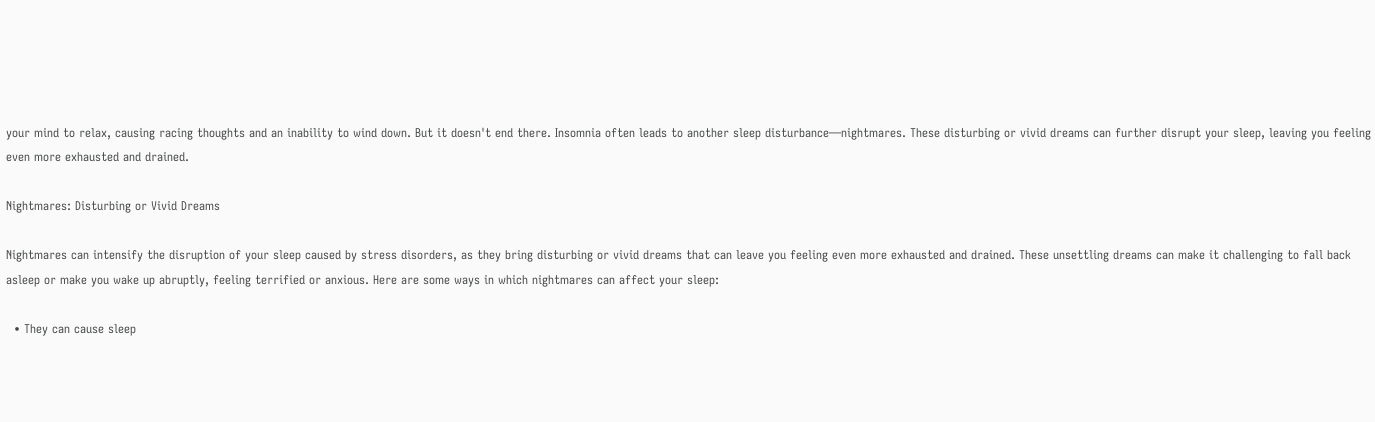your mind to relax, causing racing thoughts and an inability to wind down. But it doesn't end there. Insomnia often leads to another sleep disturbance—nightmares. These disturbing or vivid dreams can further disrupt your sleep, leaving you feeling even more exhausted and drained.

Nightmares: Disturbing or Vivid Dreams

Nightmares can intensify the disruption of your sleep caused by stress disorders, as they bring disturbing or vivid dreams that can leave you feeling even more exhausted and drained. These unsettling dreams can make it challenging to fall back asleep or make you wake up abruptly, feeling terrified or anxious. Here are some ways in which nightmares can affect your sleep:

  • They can cause sleep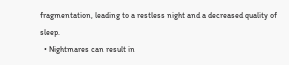fragmentation, leading to a restless night and a decreased quality of sleep.
  • Nightmares can result in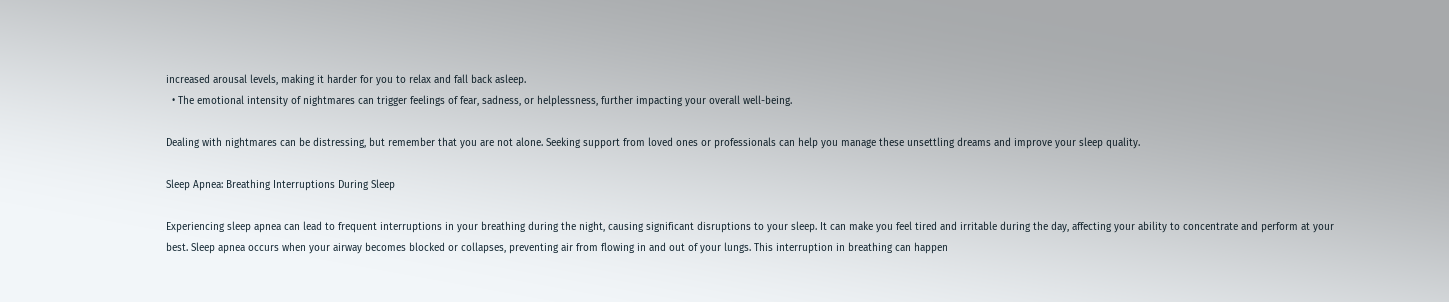increased arousal levels, making it harder for you to relax and fall back asleep.
  • The emotional intensity of nightmares can trigger feelings of fear, sadness, or helplessness, further impacting your overall well-being.

Dealing with nightmares can be distressing, but remember that you are not alone. Seeking support from loved ones or professionals can help you manage these unsettling dreams and improve your sleep quality.

Sleep Apnea: Breathing Interruptions During Sleep

Experiencing sleep apnea can lead to frequent interruptions in your breathing during the night, causing significant disruptions to your sleep. It can make you feel tired and irritable during the day, affecting your ability to concentrate and perform at your best. Sleep apnea occurs when your airway becomes blocked or collapses, preventing air from flowing in and out of your lungs. This interruption in breathing can happen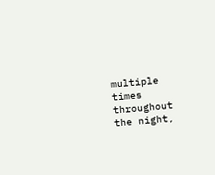multiple times throughout the night,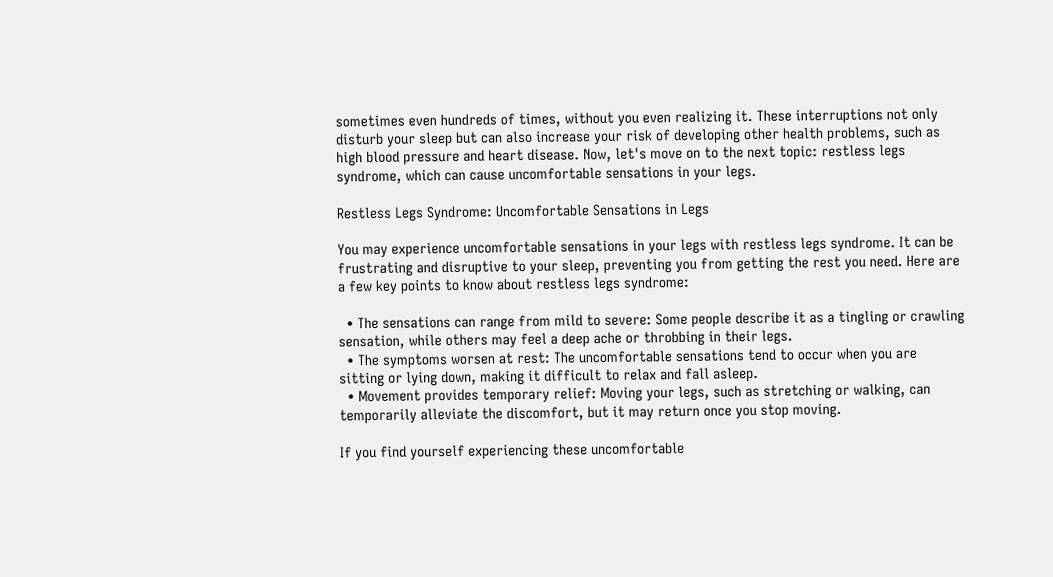sometimes even hundreds of times, without you even realizing it. These interruptions not only disturb your sleep but can also increase your risk of developing other health problems, such as high blood pressure and heart disease. Now, let's move on to the next topic: restless legs syndrome, which can cause uncomfortable sensations in your legs.

Restless Legs Syndrome: Uncomfortable Sensations in Legs

You may experience uncomfortable sensations in your legs with restless legs syndrome. It can be frustrating and disruptive to your sleep, preventing you from getting the rest you need. Here are a few key points to know about restless legs syndrome:

  • The sensations can range from mild to severe: Some people describe it as a tingling or crawling sensation, while others may feel a deep ache or throbbing in their legs.
  • The symptoms worsen at rest: The uncomfortable sensations tend to occur when you are sitting or lying down, making it difficult to relax and fall asleep.
  • Movement provides temporary relief: Moving your legs, such as stretching or walking, can temporarily alleviate the discomfort, but it may return once you stop moving.

If you find yourself experiencing these uncomfortable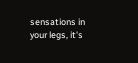sensations in your legs, it's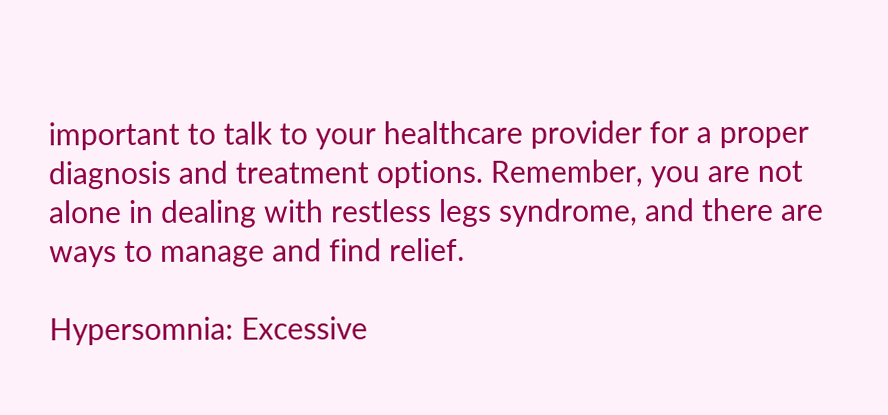important to talk to your healthcare provider for a proper diagnosis and treatment options. Remember, you are not alone in dealing with restless legs syndrome, and there are ways to manage and find relief.

Hypersomnia: Excessive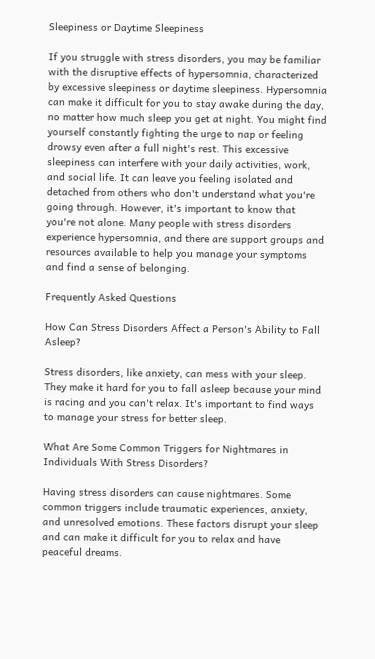Sleepiness or Daytime Sleepiness

If you struggle with stress disorders, you may be familiar with the disruptive effects of hypersomnia, characterized by excessive sleepiness or daytime sleepiness. Hypersomnia can make it difficult for you to stay awake during the day, no matter how much sleep you get at night. You might find yourself constantly fighting the urge to nap or feeling drowsy even after a full night's rest. This excessive sleepiness can interfere with your daily activities, work, and social life. It can leave you feeling isolated and detached from others who don't understand what you're going through. However, it's important to know that you're not alone. Many people with stress disorders experience hypersomnia, and there are support groups and resources available to help you manage your symptoms and find a sense of belonging.

Frequently Asked Questions

How Can Stress Disorders Affect a Person's Ability to Fall Asleep?

Stress disorders, like anxiety, can mess with your sleep. They make it hard for you to fall asleep because your mind is racing and you can't relax. It's important to find ways to manage your stress for better sleep.

What Are Some Common Triggers for Nightmares in Individuals With Stress Disorders?

Having stress disorders can cause nightmares. Some common triggers include traumatic experiences, anxiety, and unresolved emotions. These factors disrupt your sleep and can make it difficult for you to relax and have peaceful dreams.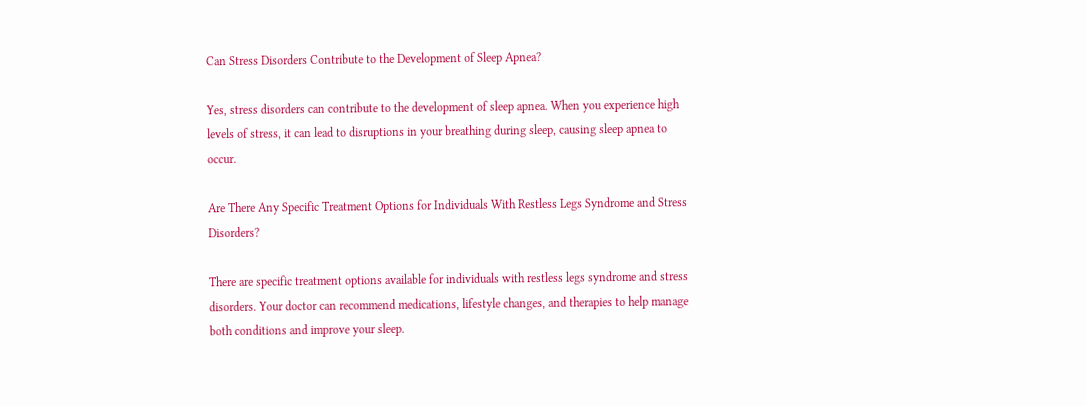Can Stress Disorders Contribute to the Development of Sleep Apnea?

Yes, stress disorders can contribute to the development of sleep apnea. When you experience high levels of stress, it can lead to disruptions in your breathing during sleep, causing sleep apnea to occur.

Are There Any Specific Treatment Options for Individuals With Restless Legs Syndrome and Stress Disorders?

There are specific treatment options available for individuals with restless legs syndrome and stress disorders. Your doctor can recommend medications, lifestyle changes, and therapies to help manage both conditions and improve your sleep.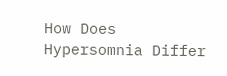How Does Hypersomnia Differ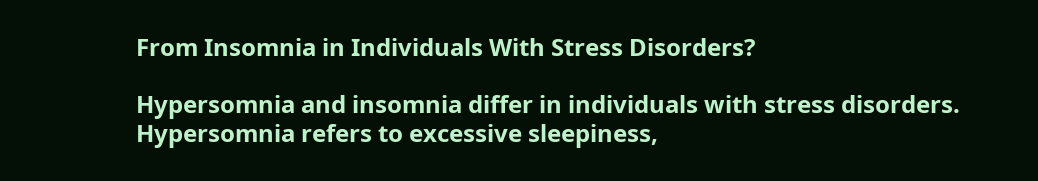From Insomnia in Individuals With Stress Disorders?

Hypersomnia and insomnia differ in individuals with stress disorders. Hypersomnia refers to excessive sleepiness,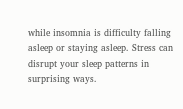while insomnia is difficulty falling asleep or staying asleep. Stress can disrupt your sleep patterns in surprising ways.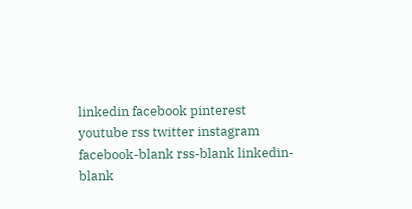linkedin facebook pinterest youtube rss twitter instagram facebook-blank rss-blank linkedin-blank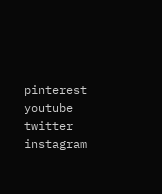pinterest youtube twitter instagram